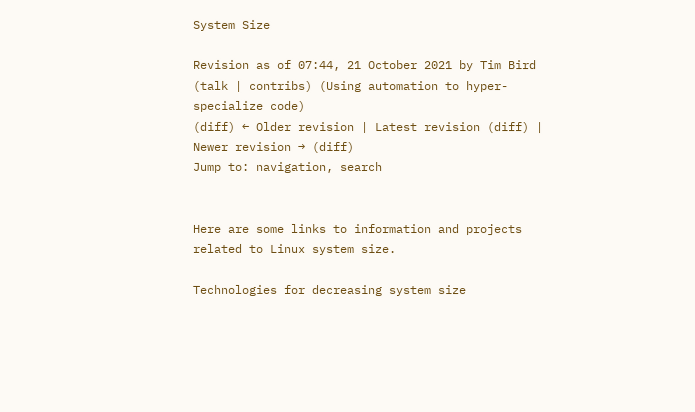System Size

Revision as of 07:44, 21 October 2021 by Tim Bird (talk | contribs) (Using automation to hyper-specialize code)
(diff) ← Older revision | Latest revision (diff) | Newer revision → (diff)
Jump to: navigation, search


Here are some links to information and projects related to Linux system size.

Technologies for decreasing system size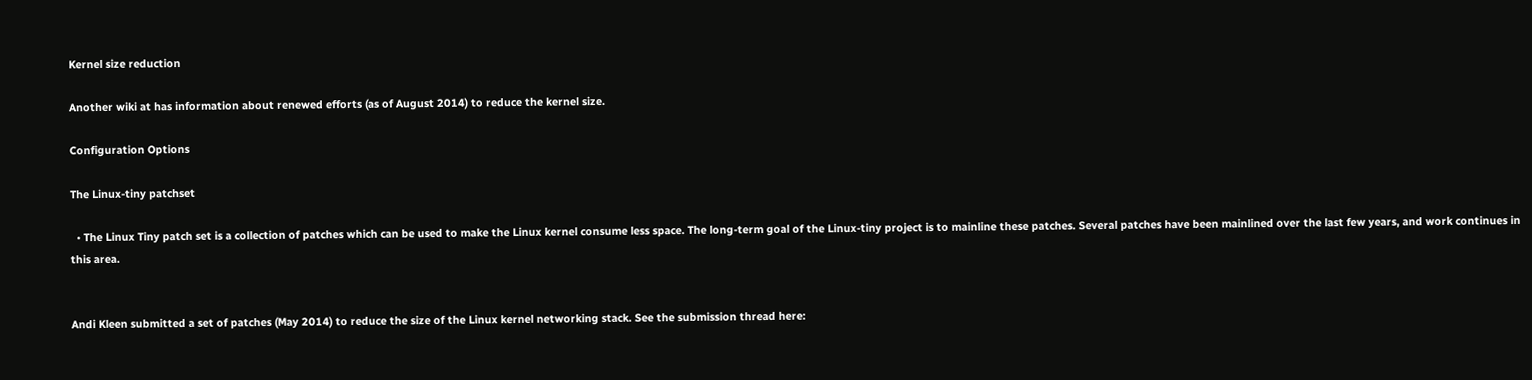Kernel size reduction

Another wiki at has information about renewed efforts (as of August 2014) to reduce the kernel size.

Configuration Options

The Linux-tiny patchset

  • The Linux Tiny patch set is a collection of patches which can be used to make the Linux kernel consume less space. The long-term goal of the Linux-tiny project is to mainline these patches. Several patches have been mainlined over the last few years, and work continues in this area.


Andi Kleen submitted a set of patches (May 2014) to reduce the size of the Linux kernel networking stack. See the submission thread here: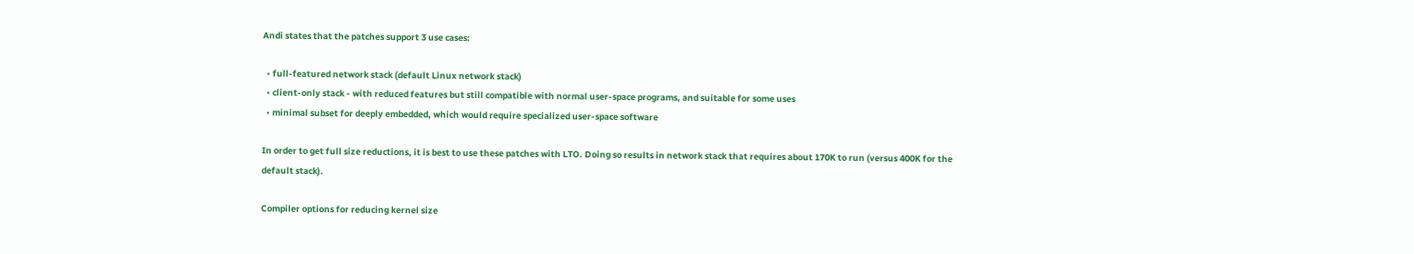Andi states that the patches support 3 use cases:

  • full-featured network stack (default Linux network stack)
  • client-only stack - with reduced features but still compatible with normal user-space programs, and suitable for some uses
  • minimal subset for deeply embedded, which would require specialized user-space software

In order to get full size reductions, it is best to use these patches with LTO. Doing so results in network stack that requires about 170K to run (versus 400K for the default stack).

Compiler options for reducing kernel size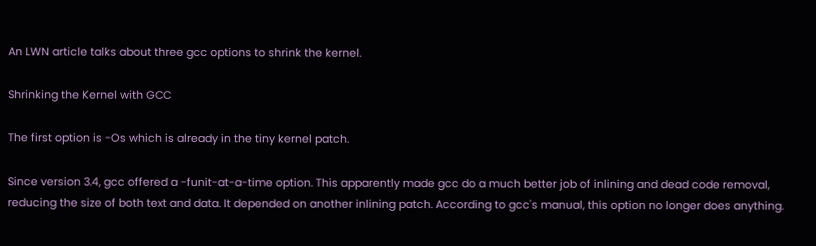An LWN article talks about three gcc options to shrink the kernel.

Shrinking the Kernel with GCC

The first option is -Os which is already in the tiny kernel patch.

Since version 3.4, gcc offered a -funit-at-a-time option. This apparently made gcc do a much better job of inlining and dead code removal, reducing the size of both text and data. It depended on another inlining patch. According to gcc's manual, this option no longer does anything.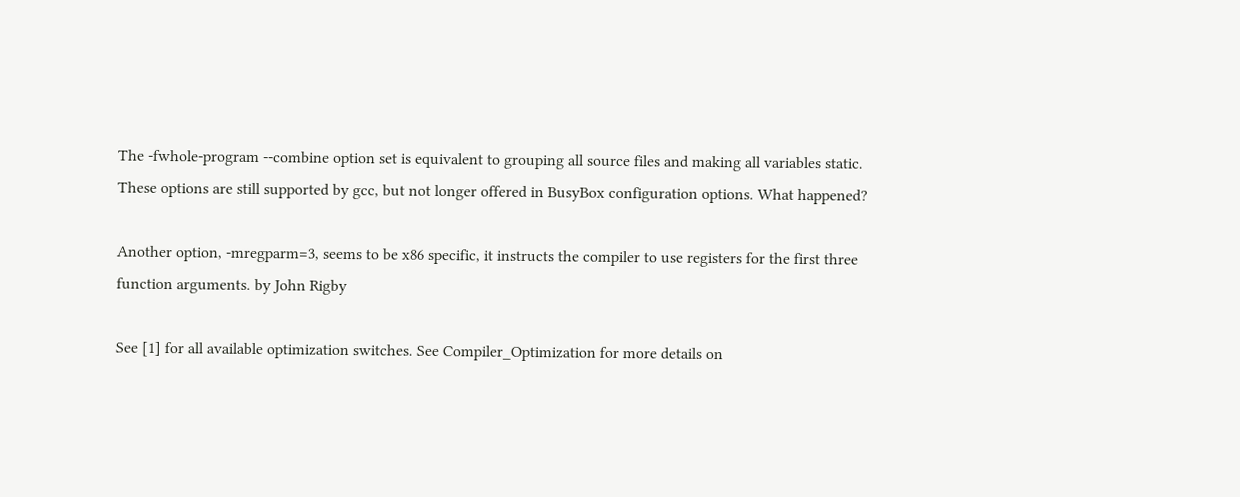The -fwhole-program --combine option set is equivalent to grouping all source files and making all variables static. These options are still supported by gcc, but not longer offered in BusyBox configuration options. What happened?

Another option, -mregparm=3, seems to be x86 specific, it instructs the compiler to use registers for the first three function arguments. by John Rigby

See [1] for all available optimization switches. See Compiler_Optimization for more details on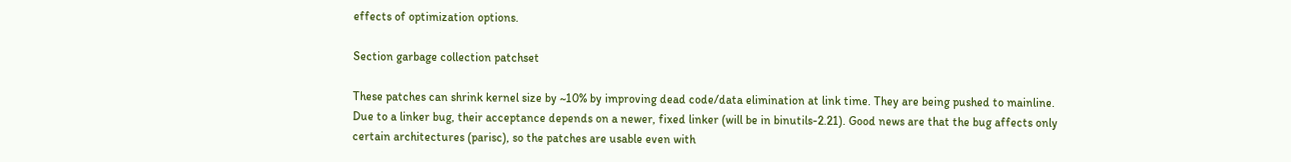effects of optimization options.

Section garbage collection patchset

These patches can shrink kernel size by ~10% by improving dead code/data elimination at link time. They are being pushed to mainline. Due to a linker bug, their acceptance depends on a newer, fixed linker (will be in binutils-2.21). Good news are that the bug affects only certain architectures (parisc), so the patches are usable even with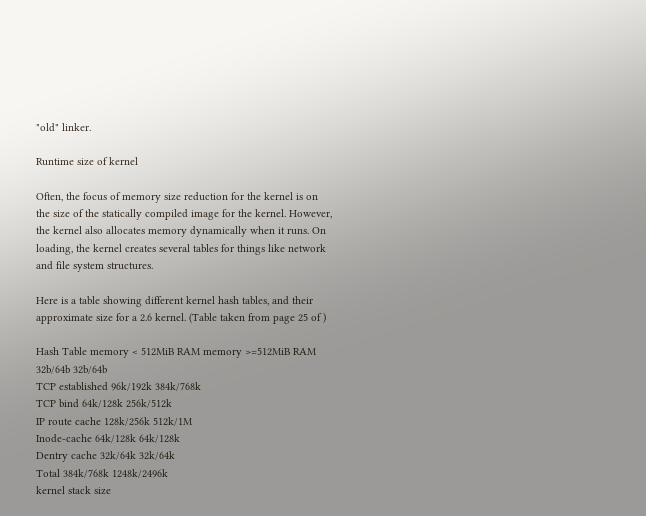"old" linker.

Runtime size of kernel

Often, the focus of memory size reduction for the kernel is on the size of the statically compiled image for the kernel. However, the kernel also allocates memory dynamically when it runs. On loading, the kernel creates several tables for things like network and file system structures.

Here is a table showing different kernel hash tables, and their approximate size for a 2.6 kernel. (Table taken from page 25 of )

Hash Table memory < 512MiB RAM memory >=512MiB RAM
32b/64b 32b/64b
TCP established 96k/192k 384k/768k
TCP bind 64k/128k 256k/512k
IP route cache 128k/256k 512k/1M
Inode-cache 64k/128k 64k/128k
Dentry cache 32k/64k 32k/64k
Total 384k/768k 1248k/2496k
kernel stack size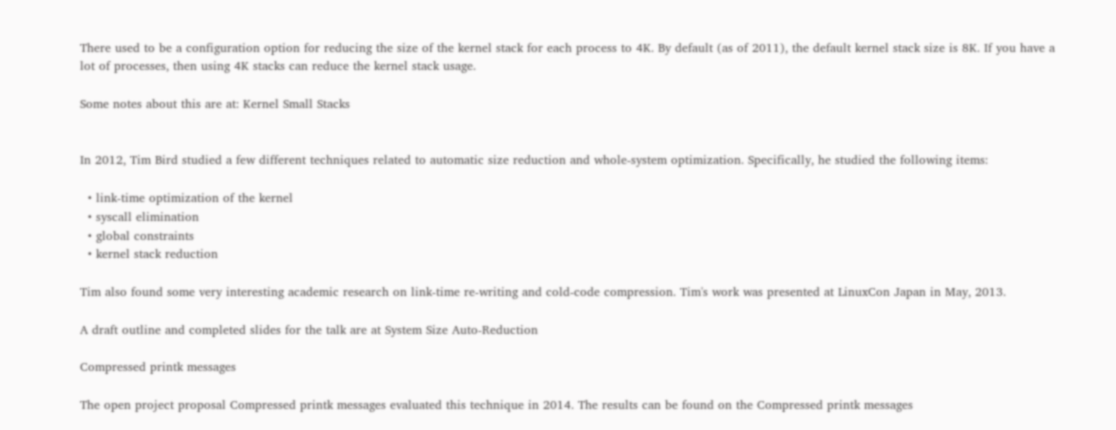There used to be a configuration option for reducing the size of the kernel stack for each process to 4K. By default (as of 2011), the default kernel stack size is 8K. If you have a lot of processes, then using 4K stacks can reduce the kernel stack usage.

Some notes about this are at: Kernel Small Stacks


In 2012, Tim Bird studied a few different techniques related to automatic size reduction and whole-system optimization. Specifically, he studied the following items:

  • link-time optimization of the kernel
  • syscall elimination
  • global constraints
  • kernel stack reduction

Tim also found some very interesting academic research on link-time re-writing and cold-code compression. Tim's work was presented at LinuxCon Japan in May, 2013.

A draft outline and completed slides for the talk are at System Size Auto-Reduction

Compressed printk messages

The open project proposal Compressed printk messages evaluated this technique in 2014. The results can be found on the Compressed printk messages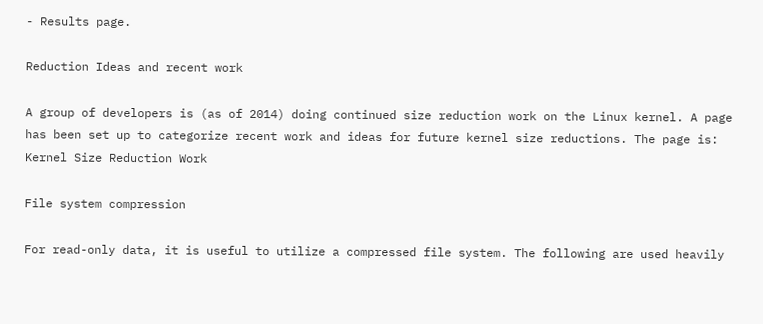- Results page.

Reduction Ideas and recent work

A group of developers is (as of 2014) doing continued size reduction work on the Linux kernel. A page has been set up to categorize recent work and ideas for future kernel size reductions. The page is: Kernel Size Reduction Work

File system compression

For read-only data, it is useful to utilize a compressed file system. The following are used heavily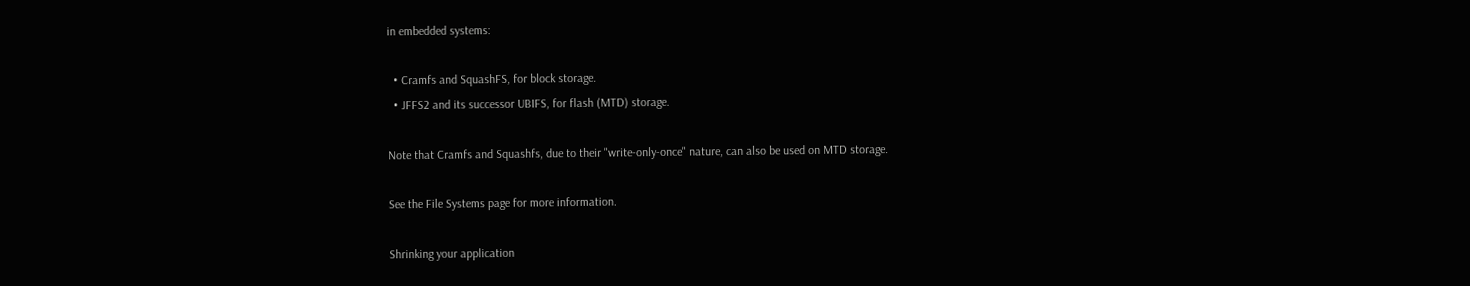in embedded systems:

  • Cramfs and SquashFS, for block storage.
  • JFFS2 and its successor UBIFS, for flash (MTD) storage.

Note that Cramfs and Squashfs, due to their "write-only-once" nature, can also be used on MTD storage.

See the File Systems page for more information.

Shrinking your application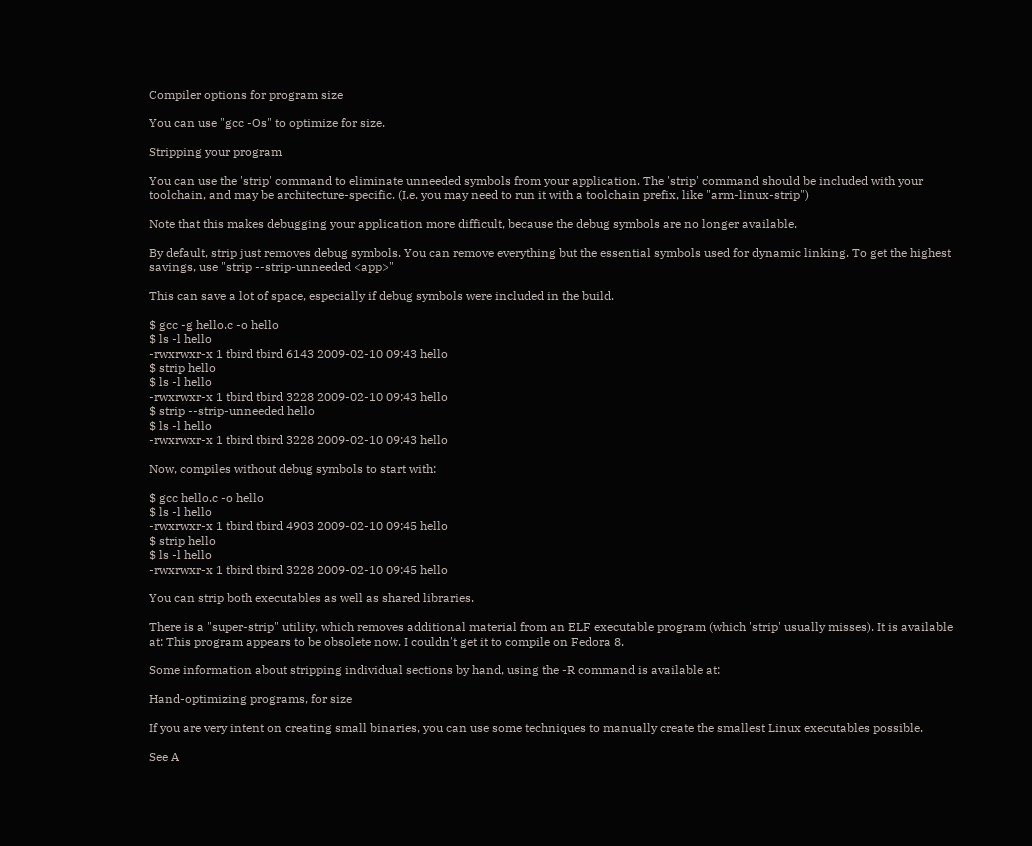Compiler options for program size

You can use "gcc -Os" to optimize for size.

Stripping your program

You can use the 'strip' command to eliminate unneeded symbols from your application. The 'strip' command should be included with your toolchain, and may be architecture-specific. (I.e. you may need to run it with a toolchain prefix, like "arm-linux-strip")

Note that this makes debugging your application more difficult, because the debug symbols are no longer available.

By default, strip just removes debug symbols. You can remove everything but the essential symbols used for dynamic linking. To get the highest savings, use "strip --strip-unneeded <app>"

This can save a lot of space, especially if debug symbols were included in the build.

$ gcc -g hello.c -o hello
$ ls -l hello
-rwxrwxr-x 1 tbird tbird 6143 2009-02-10 09:43 hello
$ strip hello
$ ls -l hello
-rwxrwxr-x 1 tbird tbird 3228 2009-02-10 09:43 hello
$ strip --strip-unneeded hello
$ ls -l hello
-rwxrwxr-x 1 tbird tbird 3228 2009-02-10 09:43 hello

Now, compiles without debug symbols to start with:

$ gcc hello.c -o hello
$ ls -l hello
-rwxrwxr-x 1 tbird tbird 4903 2009-02-10 09:45 hello
$ strip hello
$ ls -l hello
-rwxrwxr-x 1 tbird tbird 3228 2009-02-10 09:45 hello

You can strip both executables as well as shared libraries.

There is a "super-strip" utility, which removes additional material from an ELF executable program (which 'strip' usually misses). It is available at: This program appears to be obsolete now. I couldn't get it to compile on Fedora 8.

Some information about stripping individual sections by hand, using the -R command is available at:

Hand-optimizing programs, for size

If you are very intent on creating small binaries, you can use some techniques to manually create the smallest Linux executables possible.

See A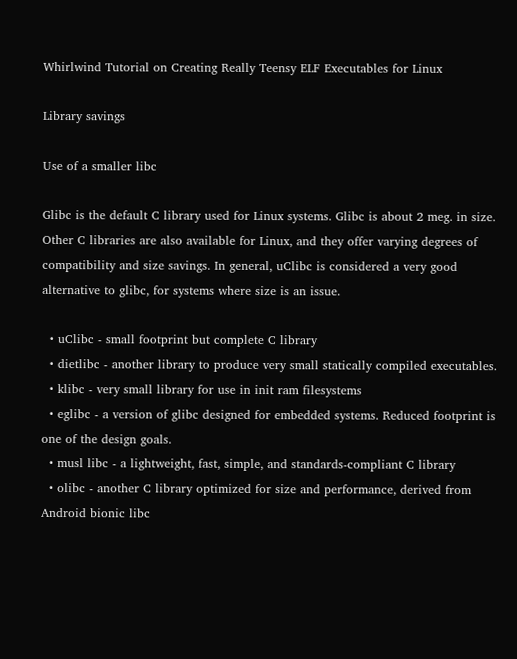Whirlwind Tutorial on Creating Really Teensy ELF Executables for Linux

Library savings

Use of a smaller libc

Glibc is the default C library used for Linux systems. Glibc is about 2 meg. in size. Other C libraries are also available for Linux, and they offer varying degrees of compatibility and size savings. In general, uClibc is considered a very good alternative to glibc, for systems where size is an issue.

  • uClibc - small footprint but complete C library
  • dietlibc - another library to produce very small statically compiled executables.
  • klibc - very small library for use in init ram filesystems
  • eglibc - a version of glibc designed for embedded systems. Reduced footprint is one of the design goals.
  • musl libc - a lightweight, fast, simple, and standards-compliant C library
  • olibc - another C library optimized for size and performance, derived from Android bionic libc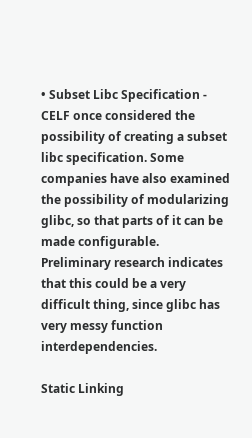• Subset Libc Specification - CELF once considered the possibility of creating a subset libc specification. Some companies have also examined the possibility of modularizing glibc, so that parts of it can be made configurable. Preliminary research indicates that this could be a very difficult thing, since glibc has very messy function interdependencies.

Static Linking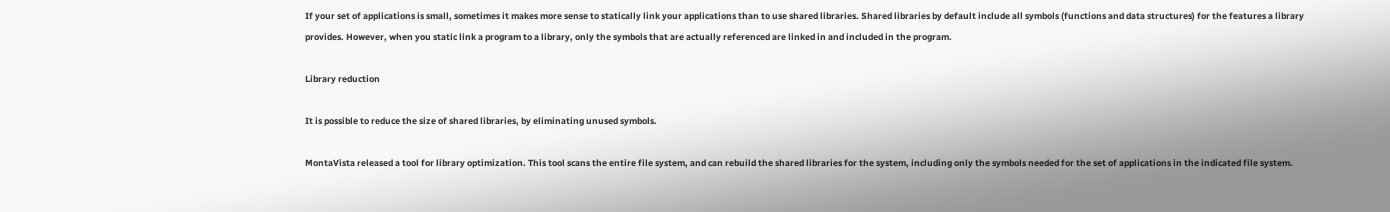If your set of applications is small, sometimes it makes more sense to statically link your applications than to use shared libraries. Shared libraries by default include all symbols (functions and data structures) for the features a library provides. However, when you static link a program to a library, only the symbols that are actually referenced are linked in and included in the program.

Library reduction

It is possible to reduce the size of shared libraries, by eliminating unused symbols.

MontaVista released a tool for library optimization. This tool scans the entire file system, and can rebuild the shared libraries for the system, including only the symbols needed for the set of applications in the indicated file system.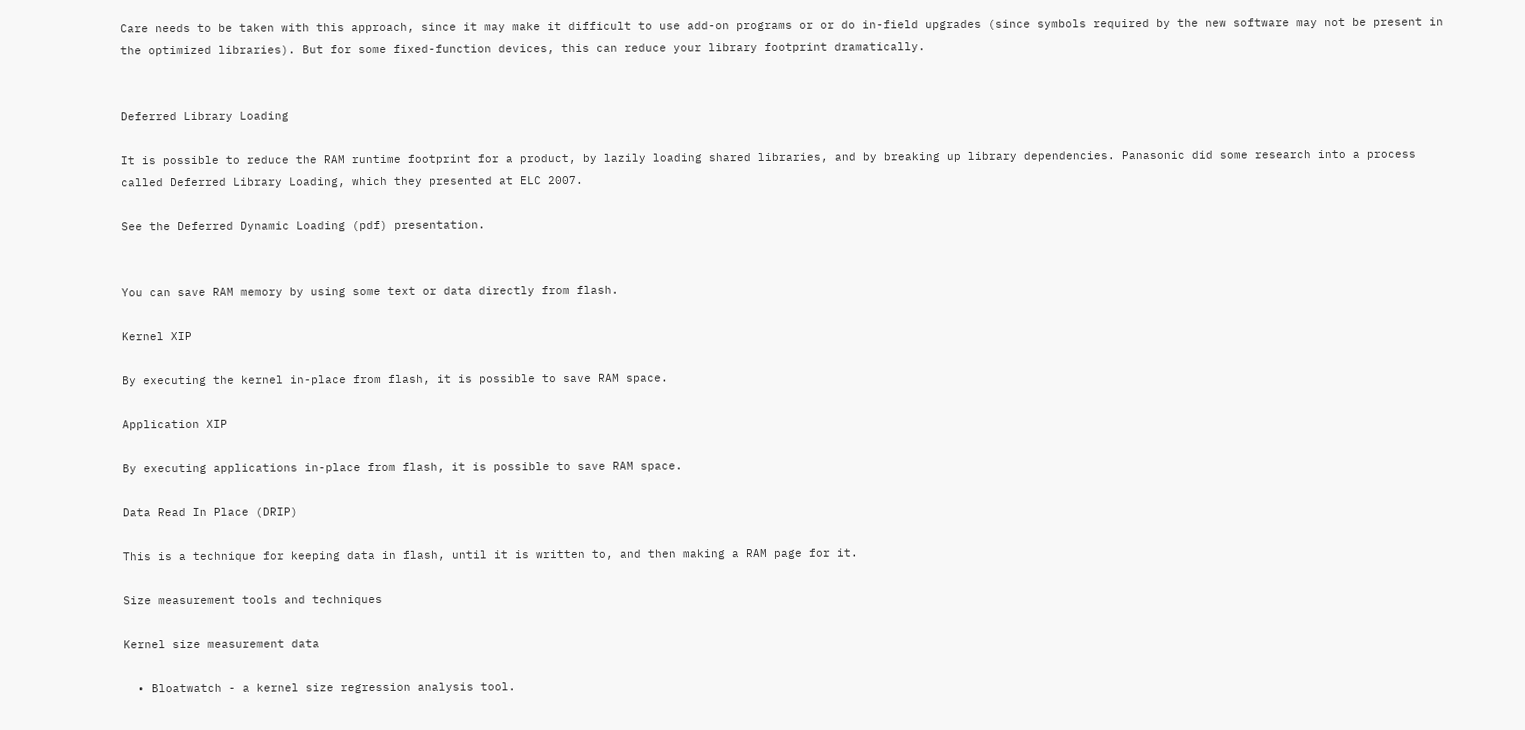Care needs to be taken with this approach, since it may make it difficult to use add-on programs or or do in-field upgrades (since symbols required by the new software may not be present in the optimized libraries). But for some fixed-function devices, this can reduce your library footprint dramatically.


Deferred Library Loading

It is possible to reduce the RAM runtime footprint for a product, by lazily loading shared libraries, and by breaking up library dependencies. Panasonic did some research into a process called Deferred Library Loading, which they presented at ELC 2007.

See the Deferred Dynamic Loading (pdf) presentation.


You can save RAM memory by using some text or data directly from flash.

Kernel XIP

By executing the kernel in-place from flash, it is possible to save RAM space.

Application XIP

By executing applications in-place from flash, it is possible to save RAM space.

Data Read In Place (DRIP)

This is a technique for keeping data in flash, until it is written to, and then making a RAM page for it.

Size measurement tools and techniques

Kernel size measurement data

  • Bloatwatch - a kernel size regression analysis tool.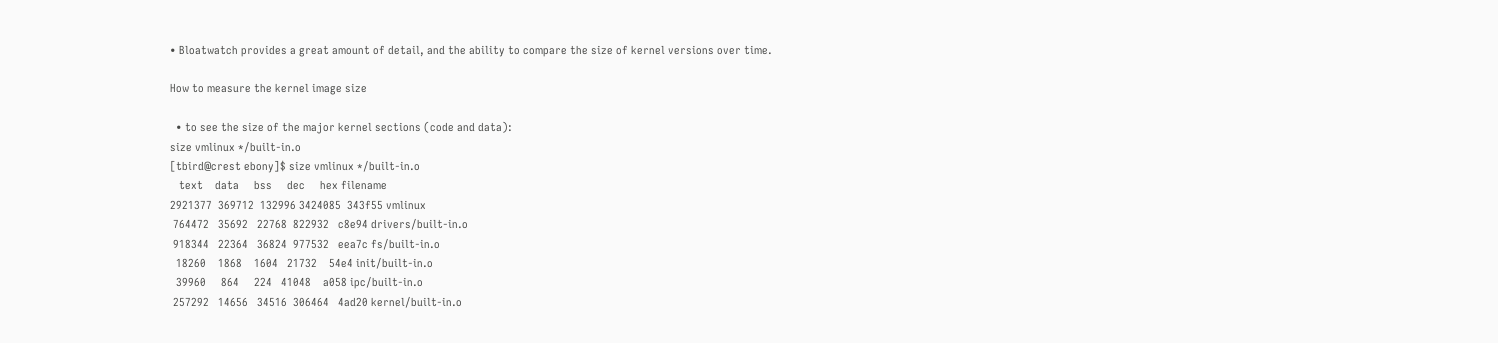• Bloatwatch provides a great amount of detail, and the ability to compare the size of kernel versions over time.

How to measure the kernel image size

  • to see the size of the major kernel sections (code and data):
size vmlinux */built-in.o
[tbird@crest ebony]$ size vmlinux */built-in.o
   text    data     bss     dec     hex filename
2921377  369712  132996 3424085  343f55 vmlinux
 764472   35692   22768  822932   c8e94 drivers/built-in.o
 918344   22364   36824  977532   eea7c fs/built-in.o
  18260    1868    1604   21732    54e4 init/built-in.o
  39960     864     224   41048    a058 ipc/built-in.o
 257292   14656   34516  306464   4ad20 kernel/built-in.o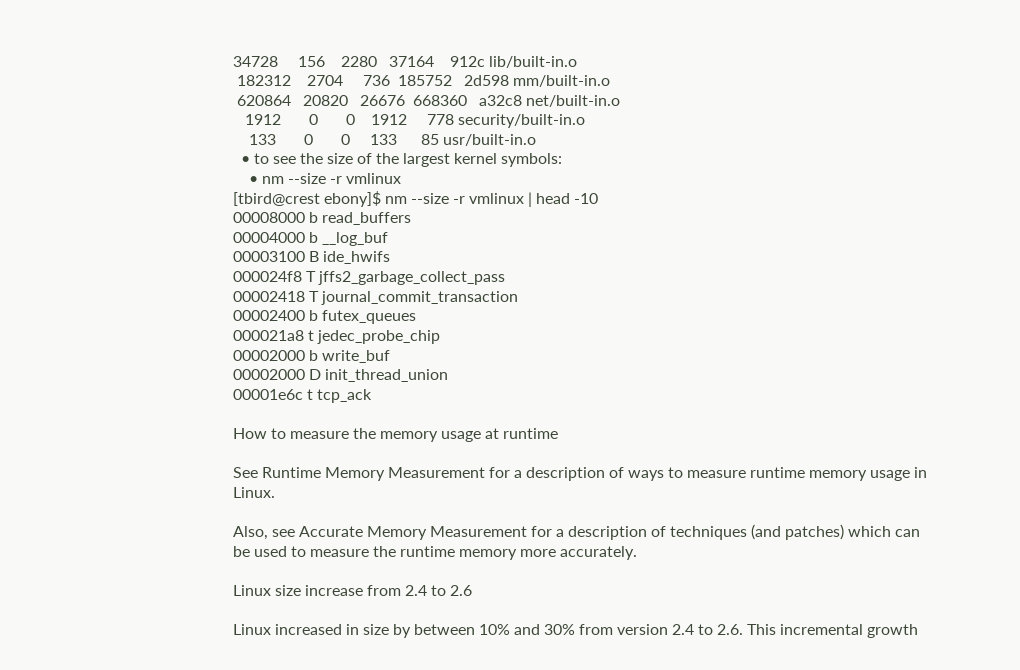34728     156    2280   37164    912c lib/built-in.o
 182312    2704     736  185752   2d598 mm/built-in.o
 620864   20820   26676  668360   a32c8 net/built-in.o
   1912       0       0    1912     778 security/built-in.o
    133       0       0     133      85 usr/built-in.o
  • to see the size of the largest kernel symbols:
    • nm --size -r vmlinux
[tbird@crest ebony]$ nm --size -r vmlinux | head -10
00008000 b read_buffers
00004000 b __log_buf
00003100 B ide_hwifs
000024f8 T jffs2_garbage_collect_pass
00002418 T journal_commit_transaction
00002400 b futex_queues
000021a8 t jedec_probe_chip
00002000 b write_buf
00002000 D init_thread_union
00001e6c t tcp_ack

How to measure the memory usage at runtime

See Runtime Memory Measurement for a description of ways to measure runtime memory usage in Linux.

Also, see Accurate Memory Measurement for a description of techniques (and patches) which can be used to measure the runtime memory more accurately.

Linux size increase from 2.4 to 2.6

Linux increased in size by between 10% and 30% from version 2.4 to 2.6. This incremental growth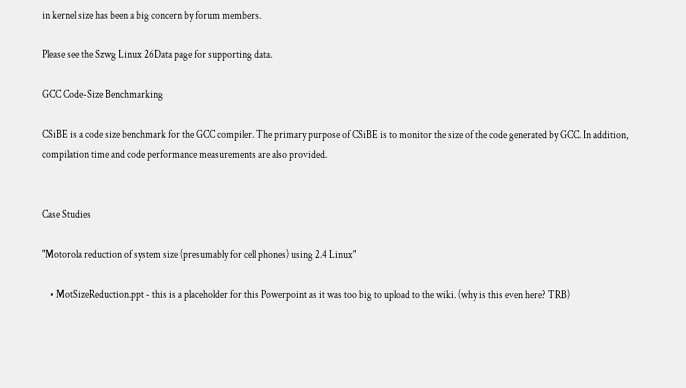in kernel size has been a big concern by forum members.

Please see the Szwg Linux 26Data page for supporting data.

GCC Code-Size Benchmarking

CSiBE is a code size benchmark for the GCC compiler. The primary purpose of CSiBE is to monitor the size of the code generated by GCC. In addition, compilation time and code performance measurements are also provided.


Case Studies

"Motorola reduction of system size (presumably for cell phones) using 2.4 Linux"

    • MotSizeReduction.ppt - this is a placeholder for this Powerpoint as it was too big to upload to the wiki. (why is this even here? TRB)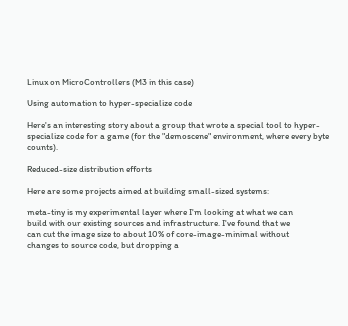Linux on MicroControllers (M3 in this case)

Using automation to hyper-specialize code

Here's an interesting story about a group that wrote a special tool to hyper-specialize code for a game (for the "demoscene" environment, where every byte counts).

Reduced-size distribution efforts

Here are some projects aimed at building small-sized systems:

meta-tiny is my experimental layer where I'm looking at what we can
build with our existing sources and infrastructure. I've found that we
can cut the image size to about 10% of core-image-minimal without
changes to source code, but dropping a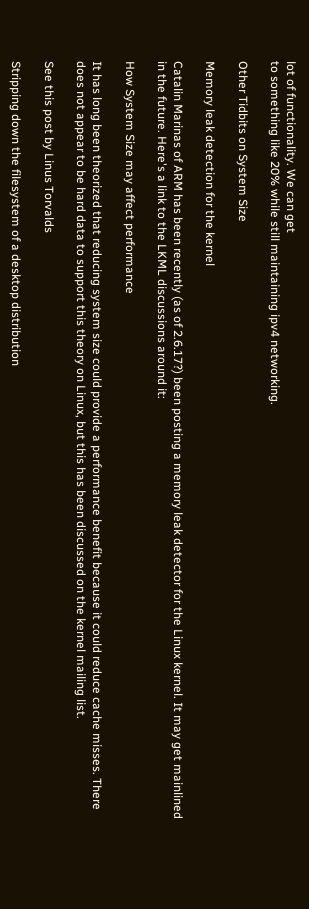lot of functionality. We can get
to something like 20% while still maintaining ipv4 networking.

Other Tidbits on System Size

Memory leak detection for the kernel

Catalin Marinas of ARM has been recently (as of 2.6.17?) been posting a memory leak detector for the Linux kernel. It may get mainlined in the future. Here's a link to the LKML discussions around it:

How System Size may affect performance

It has long been theorized that reducing system size could provide a performance benefit because it could reduce cache misses. There does not appear to be hard data to support this theory on Linux, but this has been discussed on the kernel mailing list.

See this post by Linus Torvalds

Stripping down the filesystem of a desktop distribution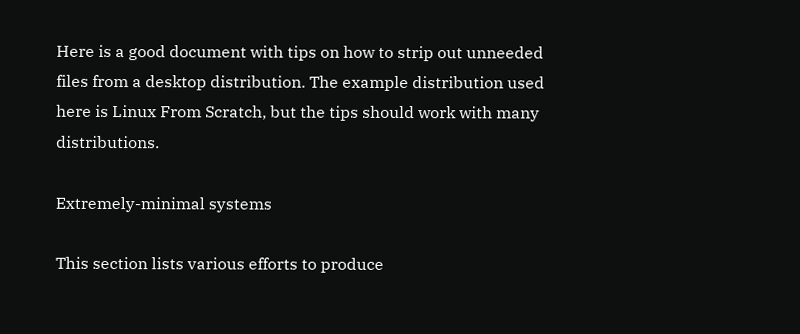Here is a good document with tips on how to strip out unneeded files from a desktop distribution. The example distribution used here is Linux From Scratch, but the tips should work with many distributions.

Extremely-minimal systems

This section lists various efforts to produce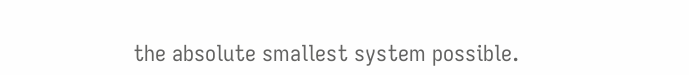the absolute smallest system possible.